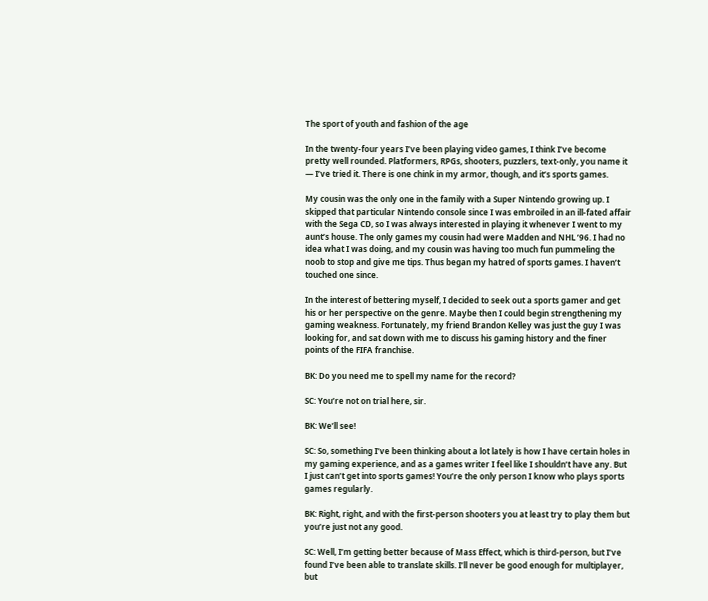The sport of youth and fashion of the age

In the twenty-four years I’ve been playing video games, I think I’ve become pretty well rounded. Platformers, RPGs, shooters, puzzlers, text-only, you name it — I’ve tried it. There is one chink in my armor, though, and it’s sports games.

My cousin was the only one in the family with a Super Nintendo growing up. I skipped that particular Nintendo console since I was embroiled in an ill-fated affair with the Sega CD, so I was always interested in playing it whenever I went to my aunt’s house. The only games my cousin had were Madden and NHL ’96. I had no idea what I was doing, and my cousin was having too much fun pummeling the noob to stop and give me tips. Thus began my hatred of sports games. I haven’t touched one since.

In the interest of bettering myself, I decided to seek out a sports gamer and get his or her perspective on the genre. Maybe then I could begin strengthening my gaming weakness. Fortunately, my friend Brandon Kelley was just the guy I was looking for, and sat down with me to discuss his gaming history and the finer points of the FIFA franchise.

BK: Do you need me to spell my name for the record?

SC: You’re not on trial here, sir.

BK: We’ll see!

SC: So, something I’ve been thinking about a lot lately is how I have certain holes in my gaming experience, and as a games writer I feel like I shouldn’t have any. But I just can’t get into sports games! You’re the only person I know who plays sports games regularly.

BK: Right, right, and with the first-person shooters you at least try to play them but you’re just not any good.

SC: Well, I’m getting better because of Mass Effect, which is third-person, but I’ve found I’ve been able to translate skills. I’ll never be good enough for multiplayer, but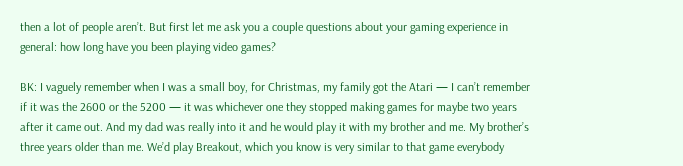then a lot of people aren’t. But first let me ask you a couple questions about your gaming experience in general: how long have you been playing video games?

BK: I vaguely remember when I was a small boy, for Christmas, my family got the Atari — I can’t remember if it was the 2600 or the 5200 — it was whichever one they stopped making games for maybe two years after it came out. And my dad was really into it and he would play it with my brother and me. My brother’s three years older than me. We’d play Breakout, which you know is very similar to that game everybody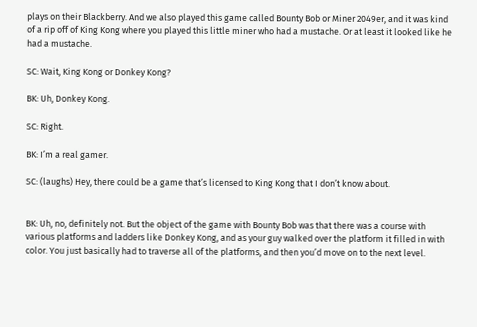plays on their Blackberry. And we also played this game called Bounty Bob or Miner 2049er, and it was kind of a rip off of King Kong where you played this little miner who had a mustache. Or at least it looked like he had a mustache.

SC: Wait, King Kong or Donkey Kong?

BK: Uh, Donkey Kong.

SC: Right.

BK: I’m a real gamer.

SC: (laughs) Hey, there could be a game that’s licensed to King Kong that I don’t know about.


BK: Uh, no, definitely not. But the object of the game with Bounty Bob was that there was a course with various platforms and ladders like Donkey Kong, and as your guy walked over the platform it filled in with color. You just basically had to traverse all of the platforms, and then you’d move on to the next level.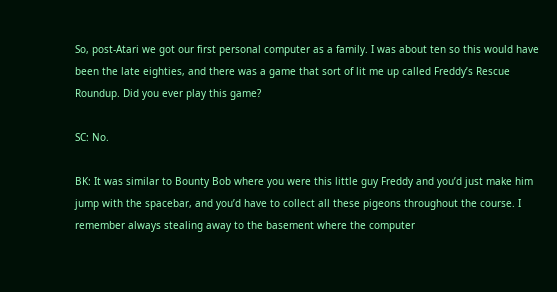So, post-Atari we got our first personal computer as a family. I was about ten so this would have been the late eighties, and there was a game that sort of lit me up called Freddy’s Rescue Roundup. Did you ever play this game?

SC: No.

BK: It was similar to Bounty Bob where you were this little guy Freddy and you’d just make him jump with the spacebar, and you’d have to collect all these pigeons throughout the course. I remember always stealing away to the basement where the computer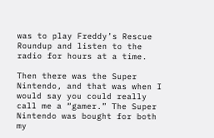was to play Freddy’s Rescue Roundup and listen to the radio for hours at a time.

Then there was the Super Nintendo, and that was when I would say you could really call me a “gamer.” The Super Nintendo was bought for both my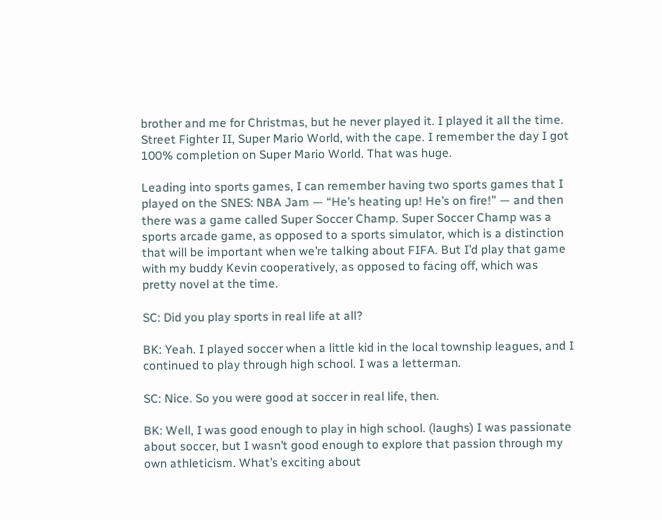brother and me for Christmas, but he never played it. I played it all the time. Street Fighter II, Super Mario World, with the cape. I remember the day I got 100% completion on Super Mario World. That was huge.

Leading into sports games, I can remember having two sports games that I played on the SNES: NBA Jam — “He’s heating up! He’s on fire!” — and then there was a game called Super Soccer Champ. Super Soccer Champ was a sports arcade game, as opposed to a sports simulator, which is a distinction that will be important when we’re talking about FIFA. But I’d play that game with my buddy Kevin cooperatively, as opposed to facing off, which was pretty novel at the time.

SC: Did you play sports in real life at all?

BK: Yeah. I played soccer when a little kid in the local township leagues, and I continued to play through high school. I was a letterman.

SC: Nice. So you were good at soccer in real life, then.

BK: Well, I was good enough to play in high school. (laughs) I was passionate about soccer, but I wasn’t good enough to explore that passion through my own athleticism. What’s exciting about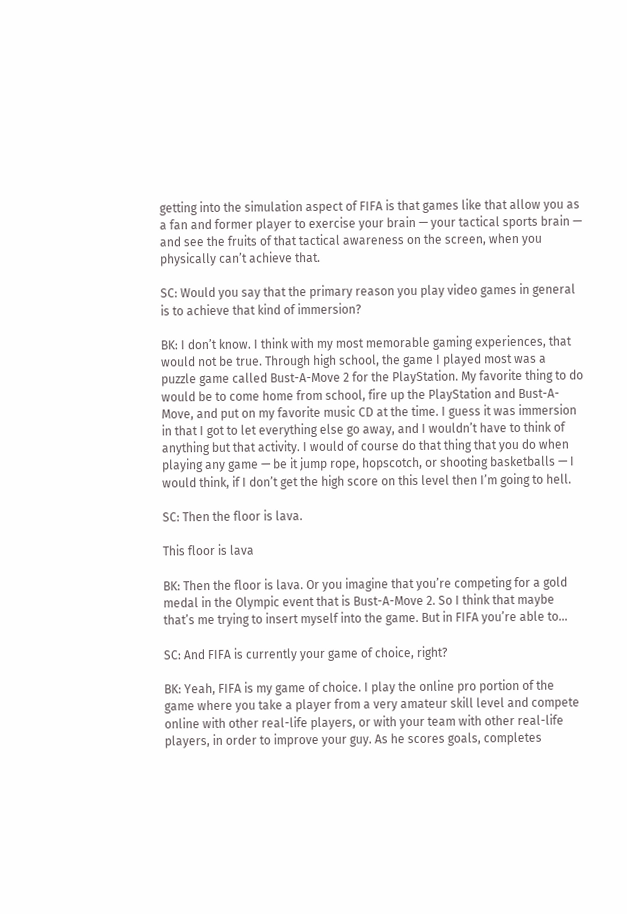getting into the simulation aspect of FIFA is that games like that allow you as a fan and former player to exercise your brain — your tactical sports brain — and see the fruits of that tactical awareness on the screen, when you physically can’t achieve that.

SC: Would you say that the primary reason you play video games in general is to achieve that kind of immersion?

BK: I don’t know. I think with my most memorable gaming experiences, that would not be true. Through high school, the game I played most was a puzzle game called Bust-A-Move 2 for the PlayStation. My favorite thing to do would be to come home from school, fire up the PlayStation and Bust-A-Move, and put on my favorite music CD at the time. I guess it was immersion in that I got to let everything else go away, and I wouldn’t have to think of anything but that activity. I would of course do that thing that you do when playing any game — be it jump rope, hopscotch, or shooting basketballs — I would think, if I don’t get the high score on this level then I’m going to hell.

SC: Then the floor is lava.

This floor is lava

BK: Then the floor is lava. Or you imagine that you’re competing for a gold medal in the Olympic event that is Bust-A-Move 2. So I think that maybe that’s me trying to insert myself into the game. But in FIFA you’re able to…

SC: And FIFA is currently your game of choice, right?

BK: Yeah, FIFA is my game of choice. I play the online pro portion of the game where you take a player from a very amateur skill level and compete online with other real-life players, or with your team with other real-life players, in order to improve your guy. As he scores goals, completes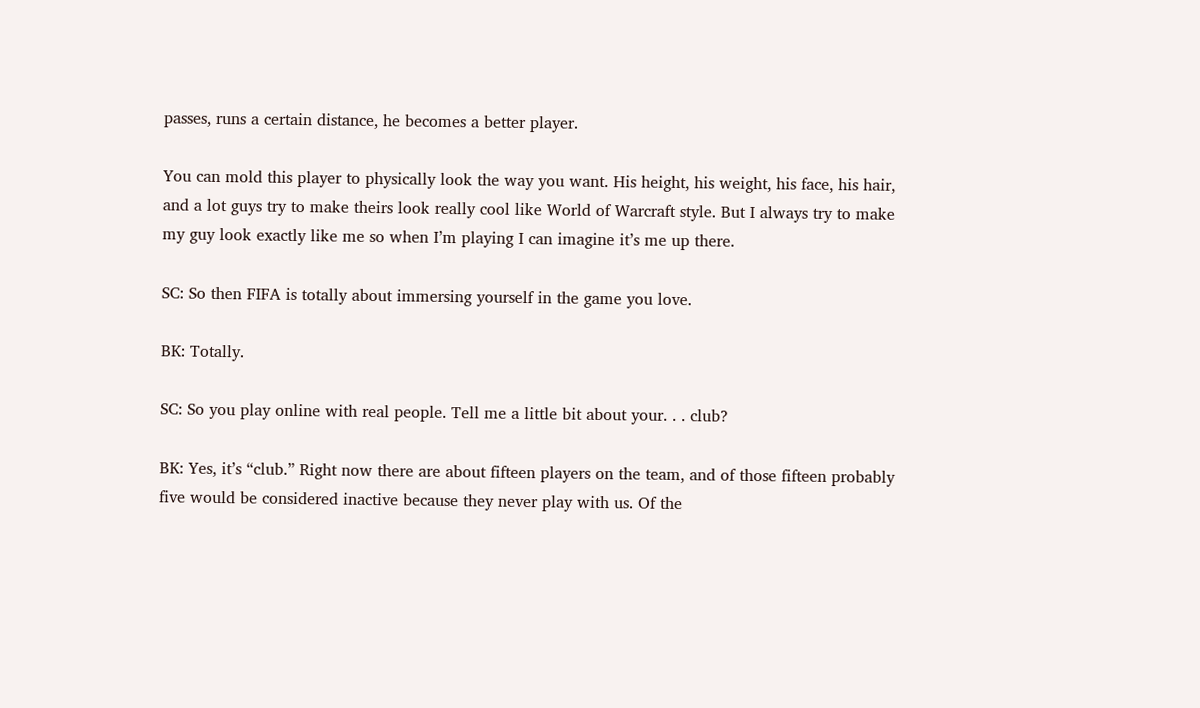passes, runs a certain distance, he becomes a better player.

You can mold this player to physically look the way you want. His height, his weight, his face, his hair, and a lot guys try to make theirs look really cool like World of Warcraft style. But I always try to make my guy look exactly like me so when I’m playing I can imagine it’s me up there.

SC: So then FIFA is totally about immersing yourself in the game you love.

BK: Totally.

SC: So you play online with real people. Tell me a little bit about your. . . club?

BK: Yes, it’s “club.” Right now there are about fifteen players on the team, and of those fifteen probably five would be considered inactive because they never play with us. Of the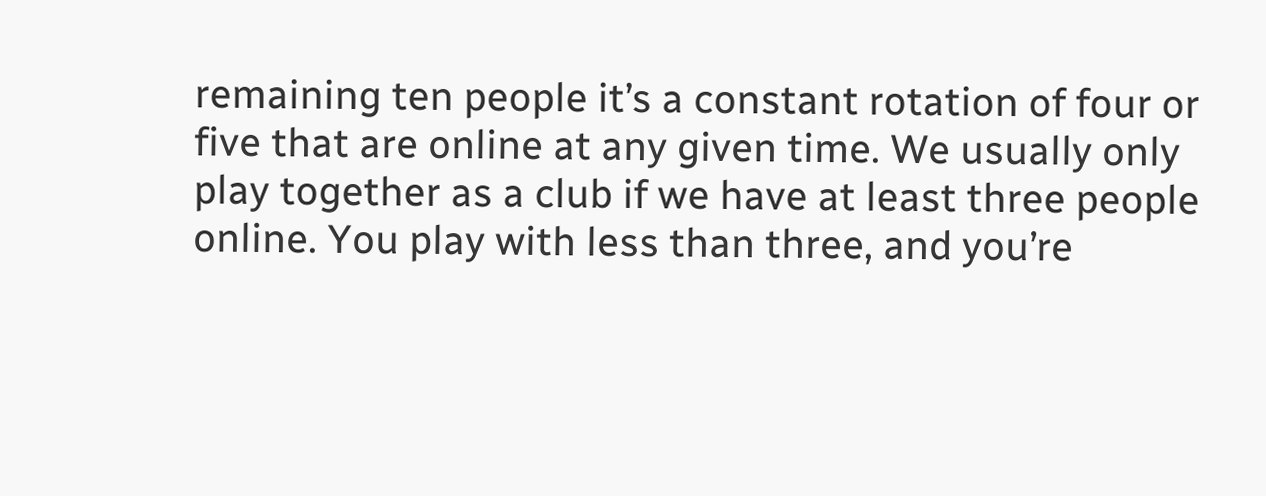remaining ten people it’s a constant rotation of four or five that are online at any given time. We usually only play together as a club if we have at least three people online. You play with less than three, and you’re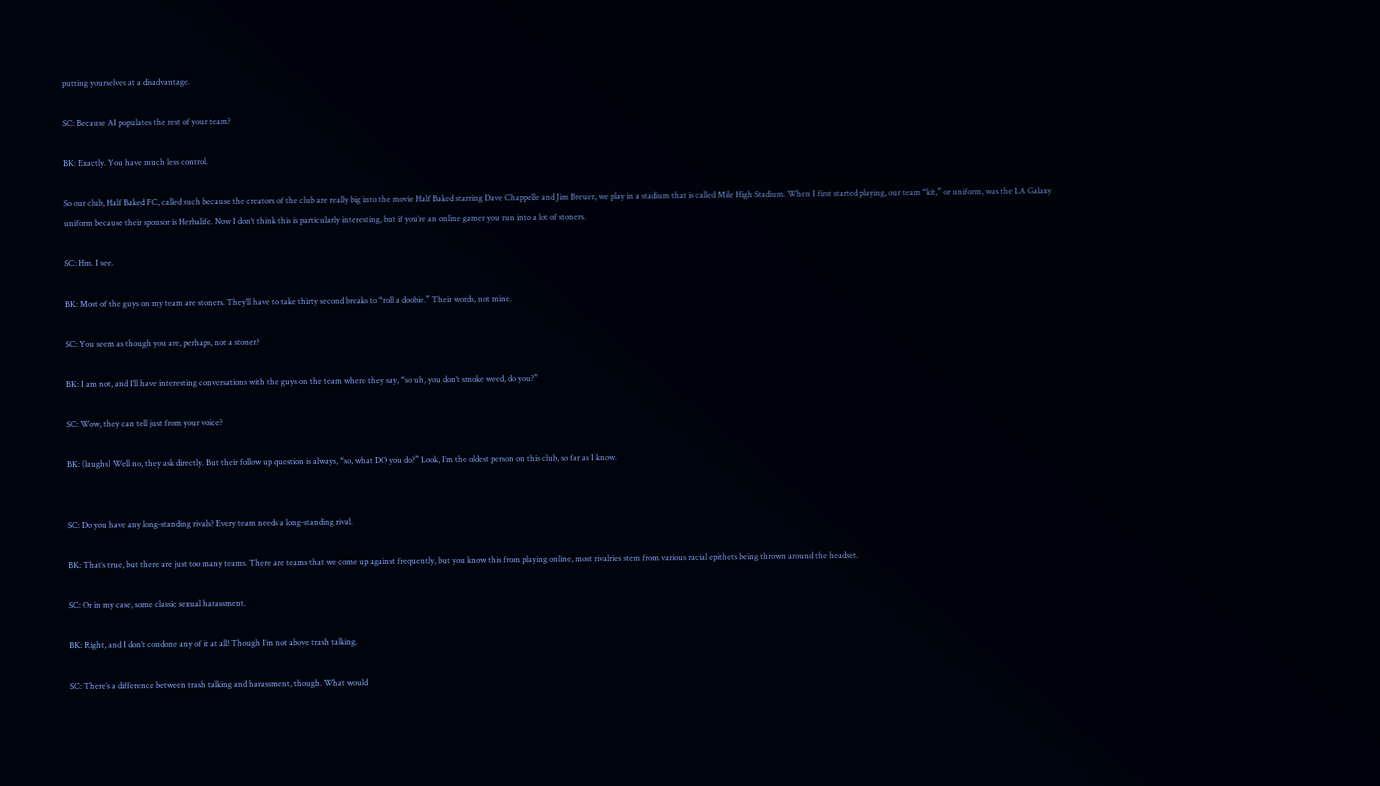putting yourselves at a disadvantage.

SC: Because AI populates the rest of your team?

BK: Exactly. You have much less control.

So our club, Half Baked FC, called such because the creators of the club are really big into the movie Half Baked starring Dave Chappelle and Jim Breuer, we play in a stadium that is called Mile High Stadium. When I first started playing, our team “kit,” or uniform, was the LA Galaxy uniform because their sponsor is Herbalife. Now I don’t think this is particularly interesting, but if you’re an online gamer you run into a lot of stoners.

SC: Hm. I see.

BK: Most of the guys on my team are stoners. They’ll have to take thirty second breaks to “roll a doobie.” Their words, not mine.

SC: You seem as though you are, perhaps, not a stoner?

BK: I am not, and I’ll have interesting conversations with the guys on the team where they say, “so uh, you don’t smoke weed, do you?”

SC: Wow, they can tell just from your voice?

BK: (laughs) Well no, they ask directly. But their follow up question is always, “so, what DO you do?” Look, I’m the oldest person on this club, so far as I know.


SC: Do you have any long-standing rivals? Every team needs a long-standing rival.

BK: That’s true, but there are just too many teams. There are teams that we come up against frequently, but you know this from playing online, most rivalries stem from various racial epithets being thrown around the headset.

SC: Or in my case, some classic sexual harassment.

BK: Right, and I don’t condone any of it at all! Though I’m not above trash talking.

SC: There’s a difference between trash talking and harassment, though. What would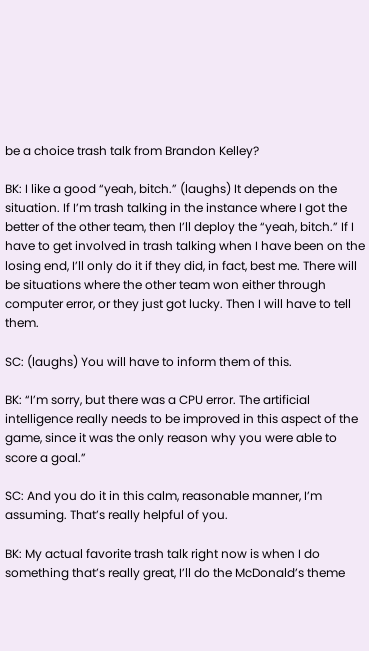be a choice trash talk from Brandon Kelley?

BK: I like a good “yeah, bitch.” (laughs) It depends on the situation. If I’m trash talking in the instance where I got the better of the other team, then I’ll deploy the “yeah, bitch.” If I have to get involved in trash talking when I have been on the losing end, I’ll only do it if they did, in fact, best me. There will be situations where the other team won either through computer error, or they just got lucky. Then I will have to tell them.

SC: (laughs) You will have to inform them of this.

BK: “I’m sorry, but there was a CPU error. The artificial intelligence really needs to be improved in this aspect of the game, since it was the only reason why you were able to score a goal.”

SC: And you do it in this calm, reasonable manner, I’m assuming. That’s really helpful of you.

BK: My actual favorite trash talk right now is when I do something that’s really great, I’ll do the McDonald’s theme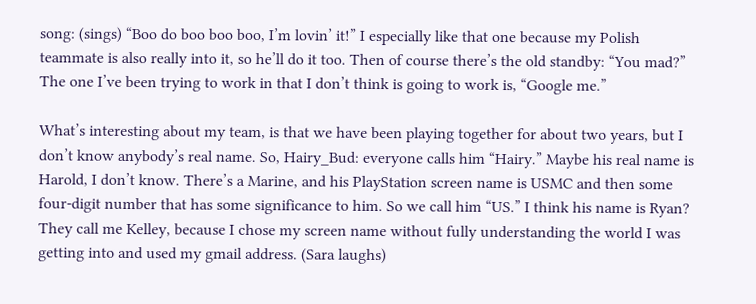song: (sings) “Boo do boo boo boo, I’m lovin’ it!” I especially like that one because my Polish teammate is also really into it, so he’ll do it too. Then of course there’s the old standby: “You mad?” The one I’ve been trying to work in that I don’t think is going to work is, “Google me.”

What’s interesting about my team, is that we have been playing together for about two years, but I don’t know anybody’s real name. So, Hairy_Bud: everyone calls him “Hairy.” Maybe his real name is Harold, I don’t know. There’s a Marine, and his PlayStation screen name is USMC and then some four-digit number that has some significance to him. So we call him “US.” I think his name is Ryan? They call me Kelley, because I chose my screen name without fully understanding the world I was getting into and used my gmail address. (Sara laughs)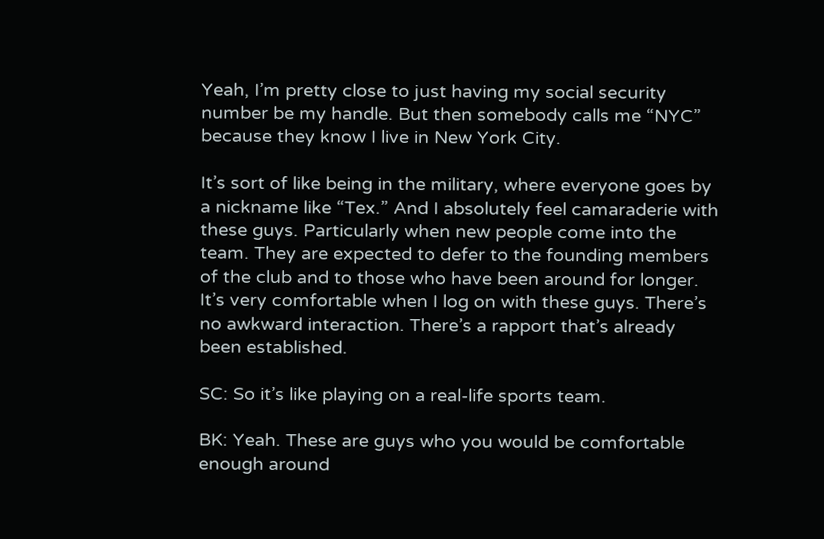Yeah, I’m pretty close to just having my social security number be my handle. But then somebody calls me “NYC” because they know I live in New York City.

It’s sort of like being in the military, where everyone goes by a nickname like “Tex.” And I absolutely feel camaraderie with these guys. Particularly when new people come into the team. They are expected to defer to the founding members of the club and to those who have been around for longer. It’s very comfortable when I log on with these guys. There’s no awkward interaction. There’s a rapport that’s already been established.

SC: So it’s like playing on a real-life sports team.

BK: Yeah. These are guys who you would be comfortable enough around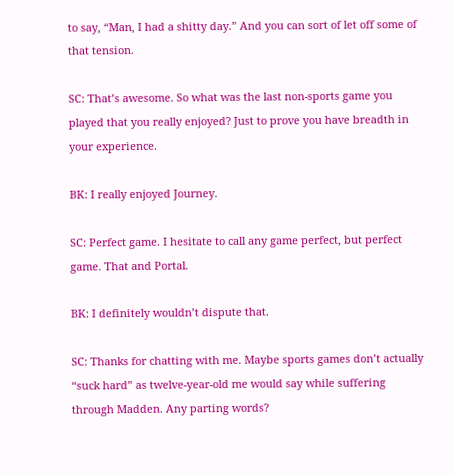to say, “Man, I had a shitty day.” And you can sort of let off some of that tension.

SC: That’s awesome. So what was the last non-sports game you played that you really enjoyed? Just to prove you have breadth in your experience.

BK: I really enjoyed Journey.

SC: Perfect game. I hesitate to call any game perfect, but perfect game. That and Portal.

BK: I definitely wouldn’t dispute that.

SC: Thanks for chatting with me. Maybe sports games don’t actually “suck hard” as twelve-year-old me would say while suffering through Madden. Any parting words?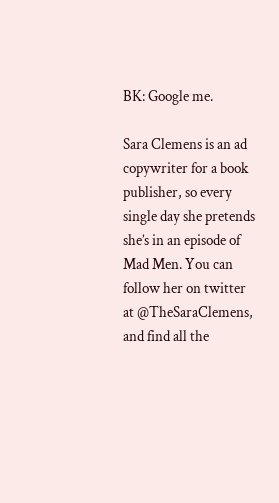BK: Google me.

Sara Clemens is an ad copywriter for a book publisher, so every single day she pretends she’s in an episode of Mad Men. You can follow her on twitter at @TheSaraClemens, and find all the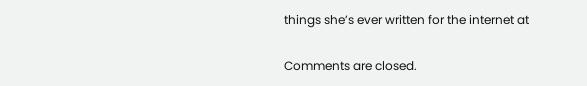things she’s ever written for the internet at

Comments are closed.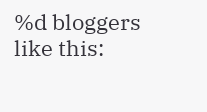%d bloggers like this: